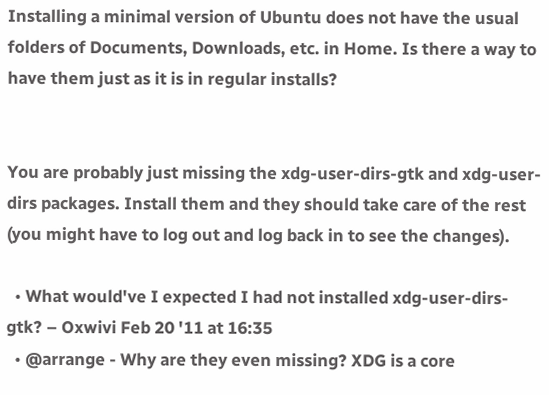Installing a minimal version of Ubuntu does not have the usual folders of Documents, Downloads, etc. in Home. Is there a way to have them just as it is in regular installs?


You are probably just missing the xdg-user-dirs-gtk and xdg-user-dirs packages. Install them and they should take care of the rest (you might have to log out and log back in to see the changes).

  • What would've I expected I had not installed xdg-user-dirs-gtk? – Oxwivi Feb 20 '11 at 16:35
  • @arrange - Why are they even missing? XDG is a core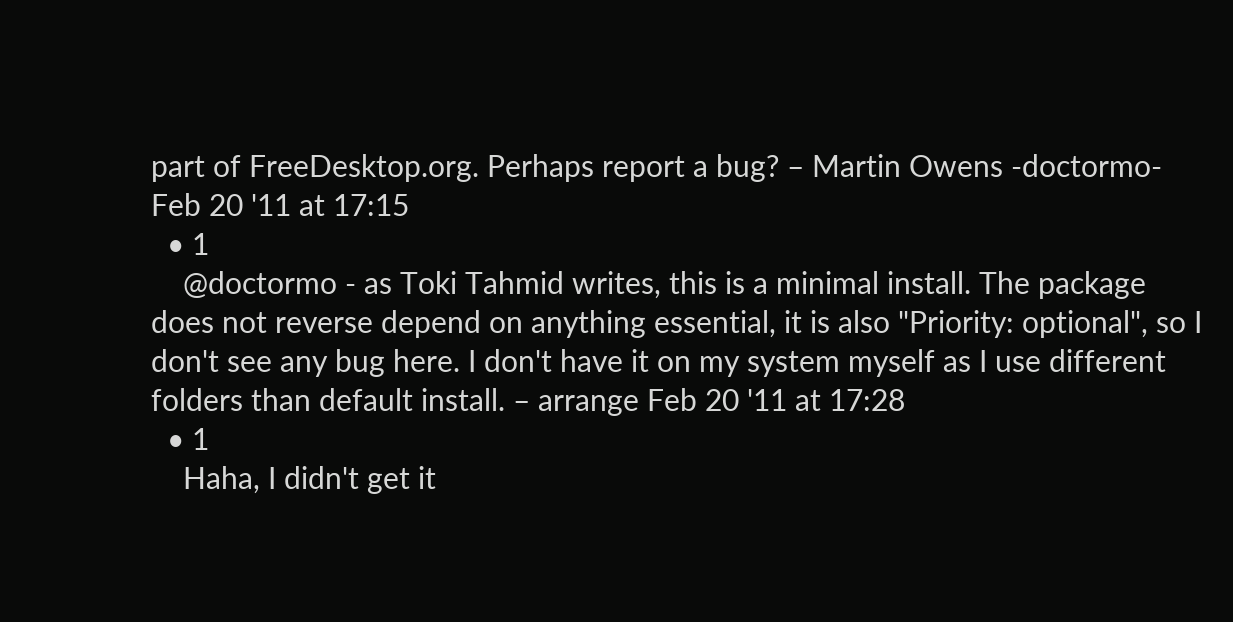part of FreeDesktop.org. Perhaps report a bug? – Martin Owens -doctormo- Feb 20 '11 at 17:15
  • 1
    @doctormo - as Toki Tahmid writes, this is a minimal install. The package does not reverse depend on anything essential, it is also "Priority: optional", so I don't see any bug here. I don't have it on my system myself as I use different folders than default install. – arrange Feb 20 '11 at 17:28
  • 1
    Haha, I didn't get it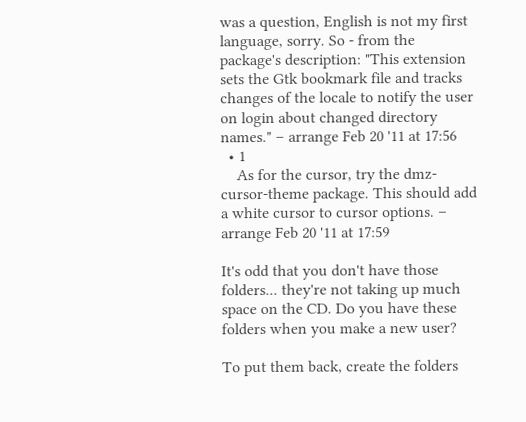was a question, English is not my first language, sorry. So - from the package's description: "This extension sets the Gtk bookmark file and tracks changes of the locale to notify the user on login about changed directory names." – arrange Feb 20 '11 at 17:56
  • 1
    As for the cursor, try the dmz-cursor-theme package. This should add a white cursor to cursor options. – arrange Feb 20 '11 at 17:59

It's odd that you don't have those folders... they're not taking up much space on the CD. Do you have these folders when you make a new user?

To put them back, create the folders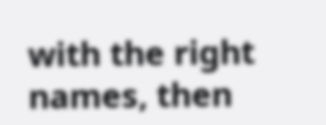with the right names, then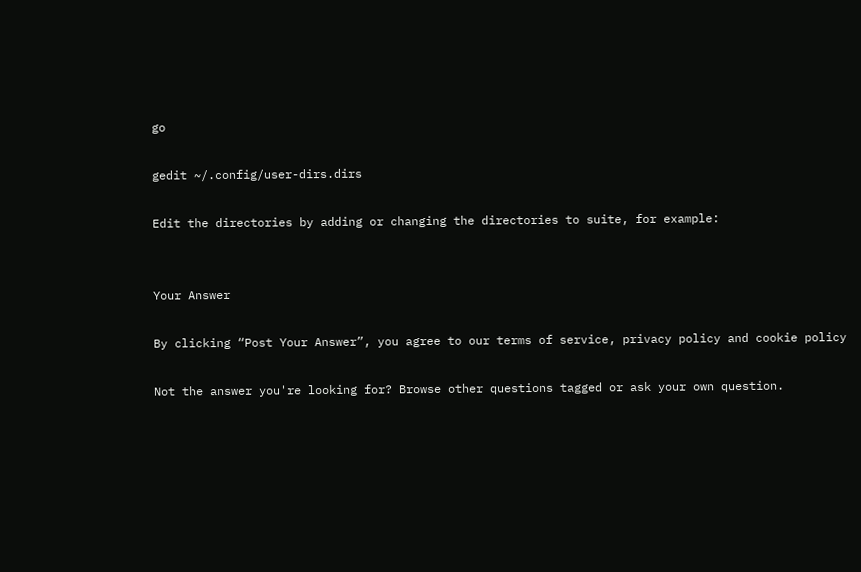go

gedit ~/.config/user-dirs.dirs

Edit the directories by adding or changing the directories to suite, for example:


Your Answer

By clicking “Post Your Answer”, you agree to our terms of service, privacy policy and cookie policy

Not the answer you're looking for? Browse other questions tagged or ask your own question.